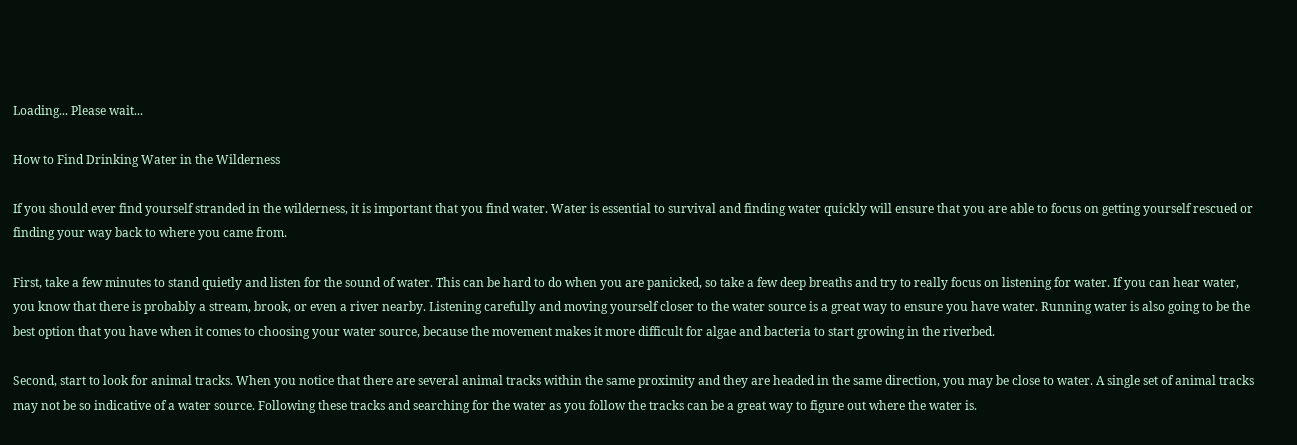Loading... Please wait...

How to Find Drinking Water in the Wilderness

If you should ever find yourself stranded in the wilderness, it is important that you find water. Water is essential to survival and finding water quickly will ensure that you are able to focus on getting yourself rescued or finding your way back to where you came from.

First, take a few minutes to stand quietly and listen for the sound of water. This can be hard to do when you are panicked, so take a few deep breaths and try to really focus on listening for water. If you can hear water, you know that there is probably a stream, brook, or even a river nearby. Listening carefully and moving yourself closer to the water source is a great way to ensure you have water. Running water is also going to be the best option that you have when it comes to choosing your water source, because the movement makes it more difficult for algae and bacteria to start growing in the riverbed.

Second, start to look for animal tracks. When you notice that there are several animal tracks within the same proximity and they are headed in the same direction, you may be close to water. A single set of animal tracks may not be so indicative of a water source. Following these tracks and searching for the water as you follow the tracks can be a great way to figure out where the water is.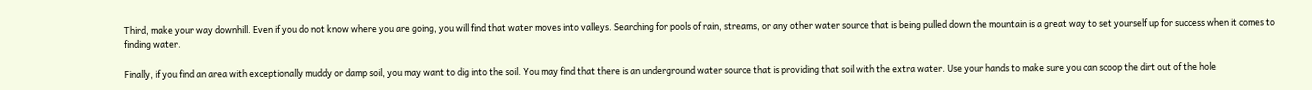Third, make your way downhill. Even if you do not know where you are going, you will find that water moves into valleys. Searching for pools of rain, streams, or any other water source that is being pulled down the mountain is a great way to set yourself up for success when it comes to finding water.

Finally, if you find an area with exceptionally muddy or damp soil, you may want to dig into the soil. You may find that there is an underground water source that is providing that soil with the extra water. Use your hands to make sure you can scoop the dirt out of the hole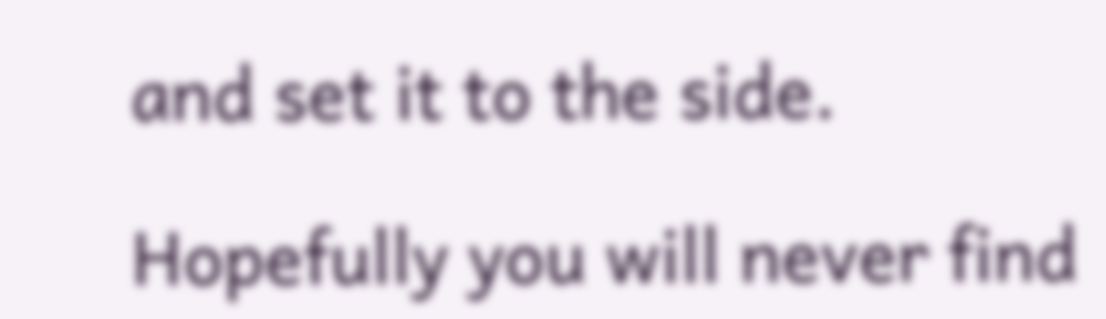and set it to the side.

Hopefully you will never find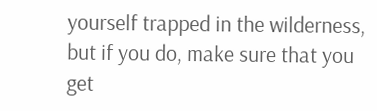yourself trapped in the wilderness, but if you do, make sure that you get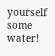yourself some water!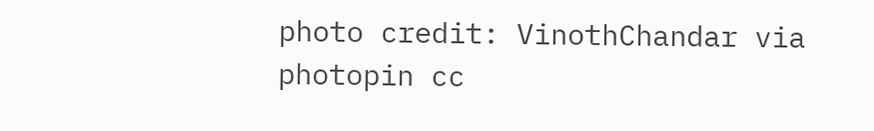photo credit: VinothChandar via photopin cc